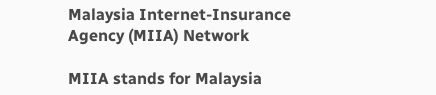Malaysia Internet-Insurance Agency (MIIA) Network

MIIA stands for Malaysia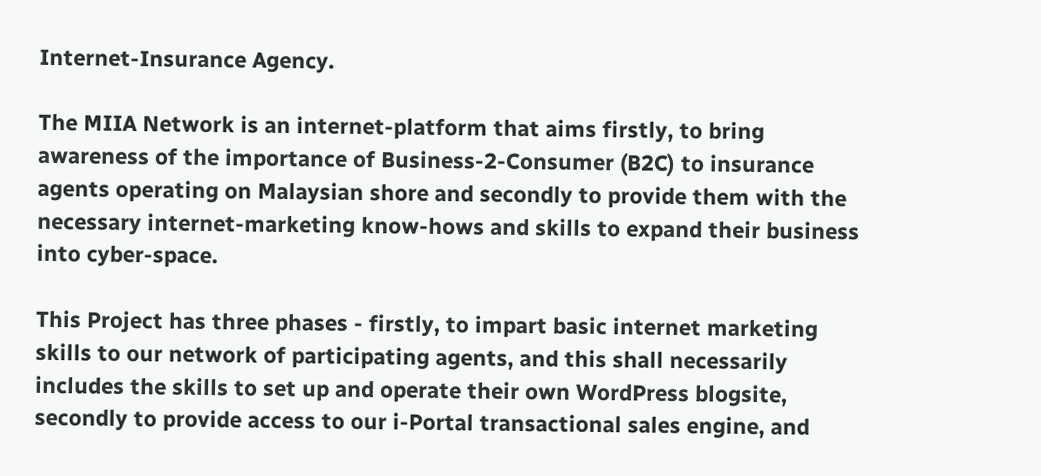Internet-Insurance Agency.

The MIIA Network is an internet-platform that aims firstly, to bring awareness of the importance of Business-2-Consumer (B2C) to insurance agents operating on Malaysian shore and secondly to provide them with the necessary internet-marketing know-hows and skills to expand their business into cyber-space.

This Project has three phases - firstly, to impart basic internet marketing skills to our network of participating agents, and this shall necessarily includes the skills to set up and operate their own WordPress blogsite, secondly to provide access to our i-Portal transactional sales engine, and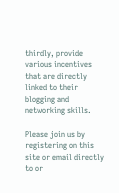thirdly, provide various incentives that are directly linked to their blogging and networking skills.

Please join us by registering on this site or email directly to or